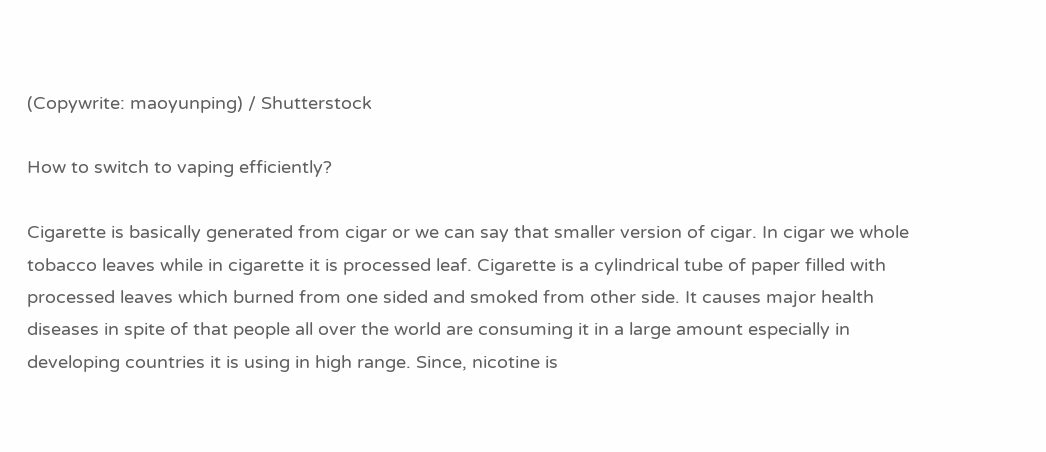(Copywrite: maoyunping) / Shutterstock

How to switch to vaping efficiently?

Cigarette is basically generated from cigar or we can say that smaller version of cigar. In cigar we whole tobacco leaves while in cigarette it is processed leaf. Cigarette is a cylindrical tube of paper filled with processed leaves which burned from one sided and smoked from other side. It causes major health diseases in spite of that people all over the world are consuming it in a large amount especially in developing countries it is using in high range. Since, nicotine is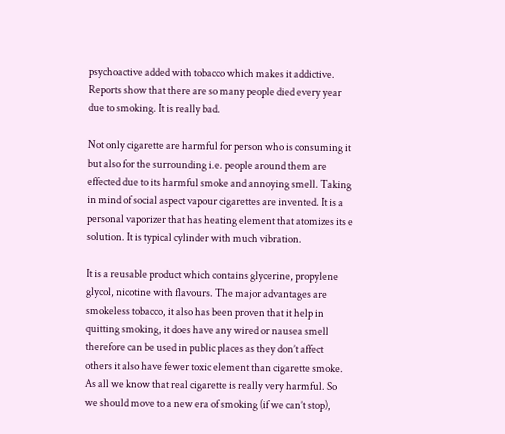psychoactive added with tobacco which makes it addictive. Reports show that there are so many people died every year due to smoking. It is really bad.

Not only cigarette are harmful for person who is consuming it but also for the surrounding i.e. people around them are effected due to its harmful smoke and annoying smell. Taking in mind of social aspect vapour cigarettes are invented. It is a personal vaporizer that has heating element that atomizes its e solution. It is typical cylinder with much vibration.

It is a reusable product which contains glycerine, propylene glycol, nicotine with flavours. The major advantages are smokeless tobacco, it also has been proven that it help in quitting smoking, it does have any wired or nausea smell therefore can be used in public places as they don’t affect others it also have fewer toxic element than cigarette smoke. As all we know that real cigarette is really very harmful. So we should move to a new era of smoking (if we can’t stop),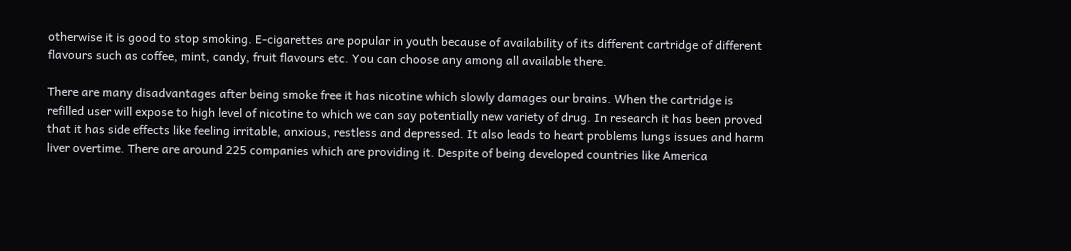otherwise it is good to stop smoking. E-cigarettes are popular in youth because of availability of its different cartridge of different flavours such as coffee, mint, candy, fruit flavours etc. You can choose any among all available there.

There are many disadvantages after being smoke free it has nicotine which slowly damages our brains. When the cartridge is refilled user will expose to high level of nicotine to which we can say potentially new variety of drug. In research it has been proved that it has side effects like feeling irritable, anxious, restless and depressed. It also leads to heart problems lungs issues and harm liver overtime. There are around 225 companies which are providing it. Despite of being developed countries like America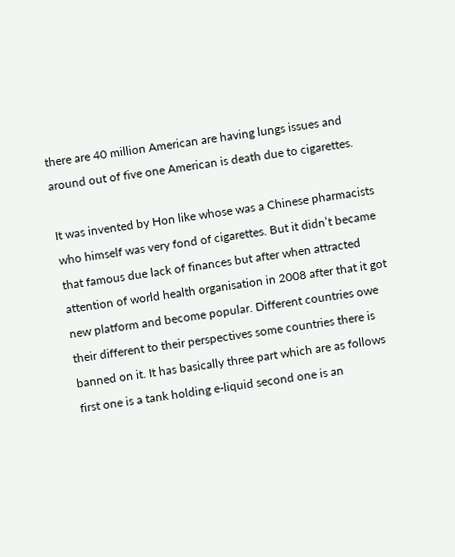there are 40 million American are having lungs issues and around out of five one American is death due to cigarettes.

It was invented by Hon like whose was a Chinese pharmacists who himself was very fond of cigarettes. But it didn’t became that famous due lack of finances but after when attracted attention of world health organisation in 2008 after that it got new platform and become popular. Different countries owe their different to their perspectives some countries there is banned on it. It has basically three part which are as follows first one is a tank holding e-liquid second one is an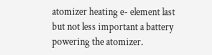atomizer heating e- element last but not less important a battery powering the atomizer.